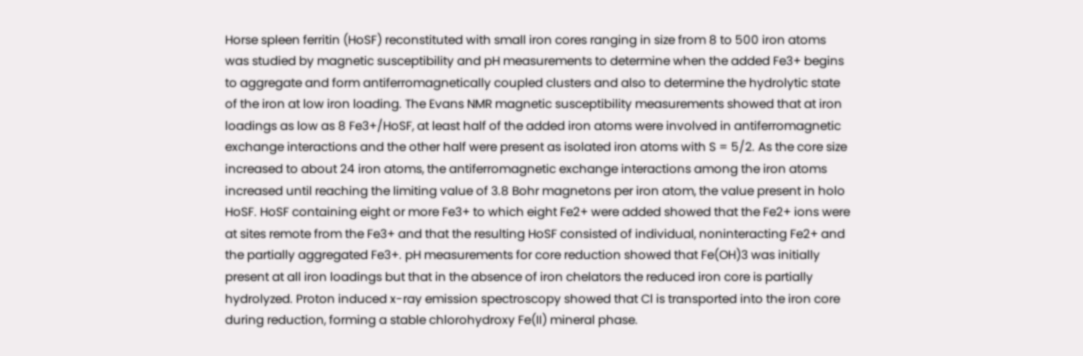Horse spleen ferritin (HoSF) reconstituted with small iron cores ranging in size from 8 to 500 iron atoms was studied by magnetic susceptibility and pH measurements to determine when the added Fe3+ begins to aggregate and form antiferromagnetically coupled clusters and also to determine the hydrolytic state of the iron at low iron loading. The Evans NMR magnetic susceptibility measurements showed that at iron loadings as low as 8 Fe3+/HoSF, at least half of the added iron atoms were involved in antiferromagnetic exchange interactions and the other half were present as isolated iron atoms with S = 5/2. As the core size increased to about 24 iron atoms, the antiferromagnetic exchange interactions among the iron atoms increased until reaching the limiting value of 3.8 Bohr magnetons per iron atom, the value present in holo HoSF. HoSF containing eight or more Fe3+ to which eight Fe2+ were added showed that the Fe2+ ions were at sites remote from the Fe3+ and that the resulting HoSF consisted of individual, noninteracting Fe2+ and the partially aggregated Fe3+. pH measurements for core reduction showed that Fe(OH)3 was initially present at all iron loadings but that in the absence of iron chelators the reduced iron core is partially hydrolyzed. Proton induced x-ray emission spectroscopy showed that Cl is transported into the iron core during reduction, forming a stable chlorohydroxy Fe(II) mineral phase.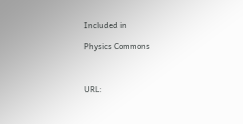Included in

Physics Commons



URL: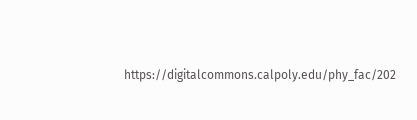https://digitalcommons.calpoly.edu/phy_fac/202